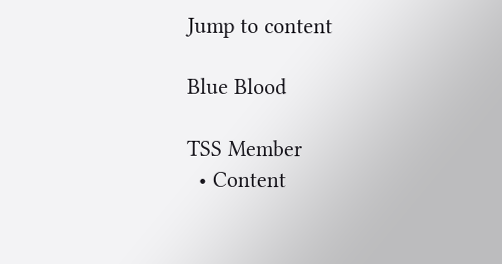Jump to content

Blue Blood

TSS Member
  • Content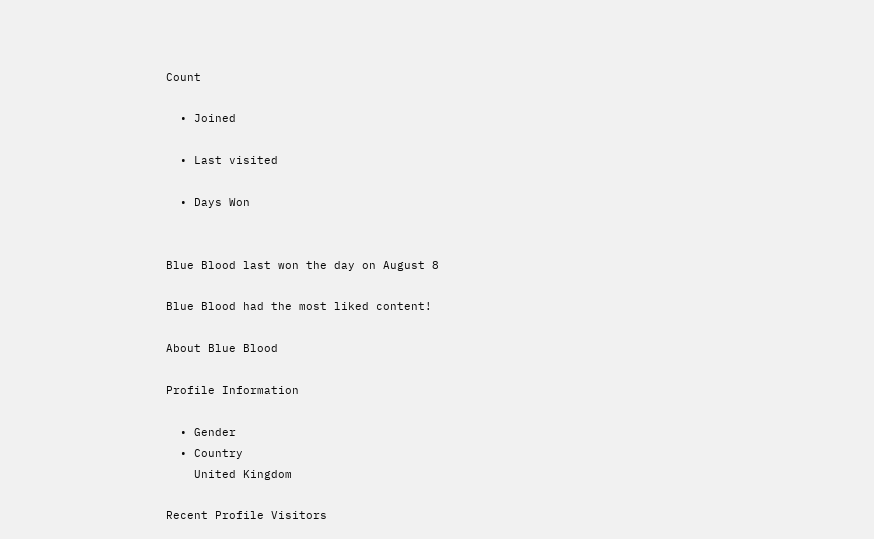Count

  • Joined

  • Last visited

  • Days Won


Blue Blood last won the day on August 8

Blue Blood had the most liked content!

About Blue Blood

Profile Information

  • Gender
  • Country
    United Kingdom

Recent Profile Visitors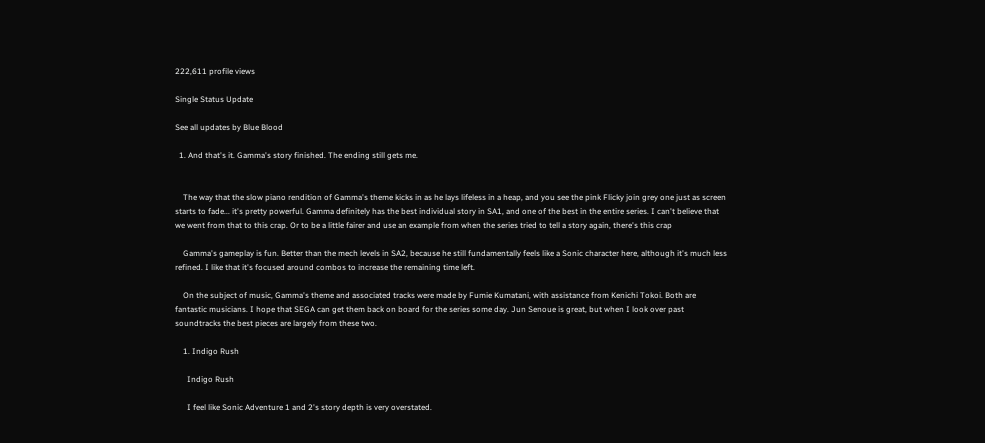222,611 profile views

Single Status Update

See all updates by Blue Blood

  1. And that's it. Gamma's story finished. The ending still gets me.


    The way that the slow piano rendition of Gamma's theme kicks in as he lays lifeless in a heap, and you see the pink Flicky join grey one just as screen starts to fade... it's pretty powerful. Gamma definitely has the best individual story in SA1, and one of the best in the entire series. I can't believe that we went from that to this crap. Or to be a little fairer and use an example from when the series tried to tell a story again, there's this crap

    Gamma's gameplay is fun. Better than the mech levels in SA2, because he still fundamentally feels like a Sonic character here, although it's much less refined. I like that it's focused around combos to increase the remaining time left.

    On the subject of music, Gamma's theme and associated tracks were made by Fumie Kumatani, with assistance from Kenichi Tokoi. Both are fantastic musicians. I hope that SEGA can get them back on board for the series some day. Jun Senoue is great, but when I look over past soundtracks the best pieces are largely from these two.

    1. Indigo Rush

      Indigo Rush

      I feel like Sonic Adventure 1 and 2's story depth is very overstated.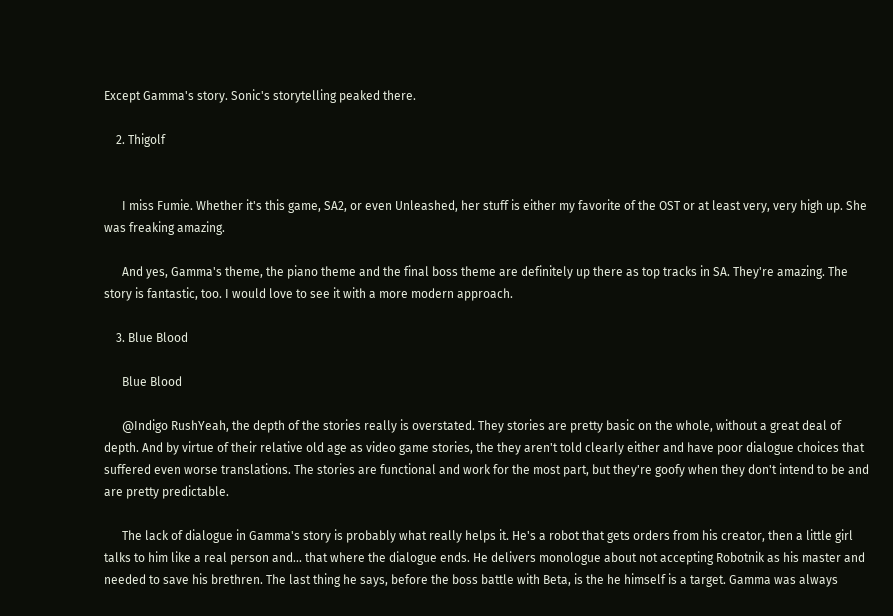Except Gamma's story. Sonic's storytelling peaked there.

    2. Thigolf


      I miss Fumie. Whether it's this game, SA2, or even Unleashed, her stuff is either my favorite of the OST or at least very, very high up. She was freaking amazing.

      And yes, Gamma's theme, the piano theme and the final boss theme are definitely up there as top tracks in SA. They're amazing. The story is fantastic, too. I would love to see it with a more modern approach.

    3. Blue Blood

      Blue Blood

      @Indigo RushYeah, the depth of the stories really is overstated. They stories are pretty basic on the whole, without a great deal of depth. And by virtue of their relative old age as video game stories, the they aren't told clearly either and have poor dialogue choices that suffered even worse translations. The stories are functional and work for the most part, but they're goofy when they don't intend to be and are pretty predictable.

      The lack of dialogue in Gamma's story is probably what really helps it. He's a robot that gets orders from his creator, then a little girl talks to him like a real person and... that where the dialogue ends. He delivers monologue about not accepting Robotnik as his master and needed to save his brethren. The last thing he says, before the boss battle with Beta, is the he himself is a target. Gamma was always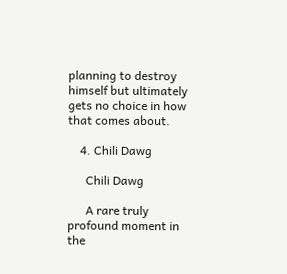planning to destroy himself but ultimately gets no choice in how that comes about.

    4. Chili Dawg

      Chili Dawg

      A rare truly profound moment in the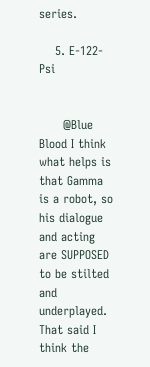series.

    5. E-122-Psi


      @Blue Blood I think what helps is that Gamma is a robot, so his dialogue and acting are SUPPOSED to be stilted and underplayed. That said I think the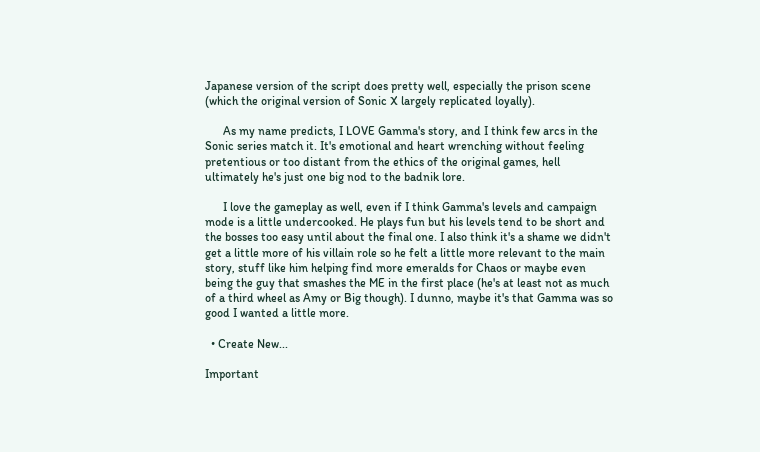Japanese version of the script does pretty well, especially the prison scene (which the original version of Sonic X largely replicated loyally).

      As my name predicts, I LOVE Gamma's story, and I think few arcs in the Sonic series match it. It's emotional and heart wrenching without feeling pretentious or too distant from the ethics of the original games, hell ultimately he's just one big nod to the badnik lore.

      I love the gameplay as well, even if I think Gamma's levels and campaign mode is a little undercooked. He plays fun but his levels tend to be short and the bosses too easy until about the final one. I also think it's a shame we didn't get a little more of his villain role so he felt a little more relevant to the main story, stuff like him helping find more emeralds for Chaos or maybe even being the guy that smashes the ME in the first place (he's at least not as much of a third wheel as Amy or Big though). I dunno, maybe it's that Gamma was so good I wanted a little more.

  • Create New...

Important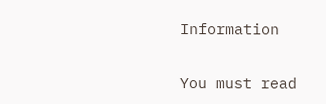Information

You must read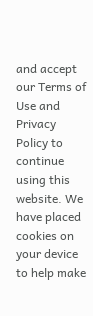and accept our Terms of Use and Privacy Policy to continue using this website. We have placed cookies on your device to help make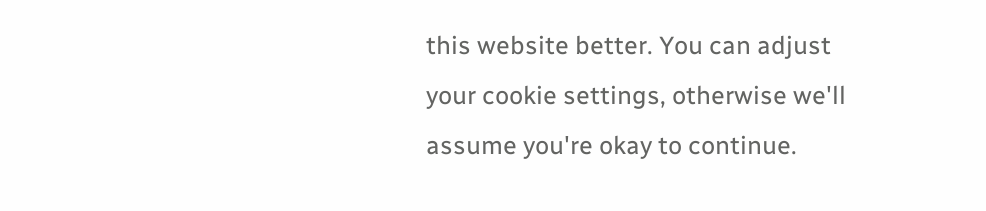this website better. You can adjust your cookie settings, otherwise we'll assume you're okay to continue.